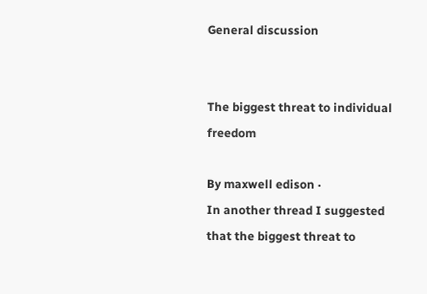General discussion


The biggest threat to individual freedom

By maxwell edison ·
In another thread I suggested that the biggest threat to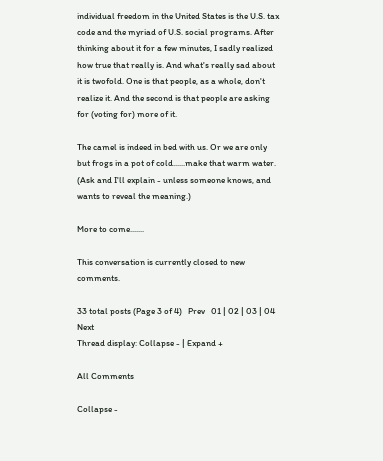individual freedom in the United States is the U.S. tax code and the myriad of U.S. social programs. After thinking about it for a few minutes, I sadly realized how true that really is. And what's really sad about it is twofold. One is that people, as a whole, don't realize it. And the second is that people are asking for (voting for) more of it.

The camel is indeed in bed with us. Or we are only but frogs in a pot of cold......make that warm water. (Ask and I'll explain - unless someone knows, and wants to reveal the meaning.)

More to come.......

This conversation is currently closed to new comments.

33 total posts (Page 3 of 4)   Prev   01 | 02 | 03 | 04   Next
Thread display: Collapse - | Expand +

All Comments

Collapse -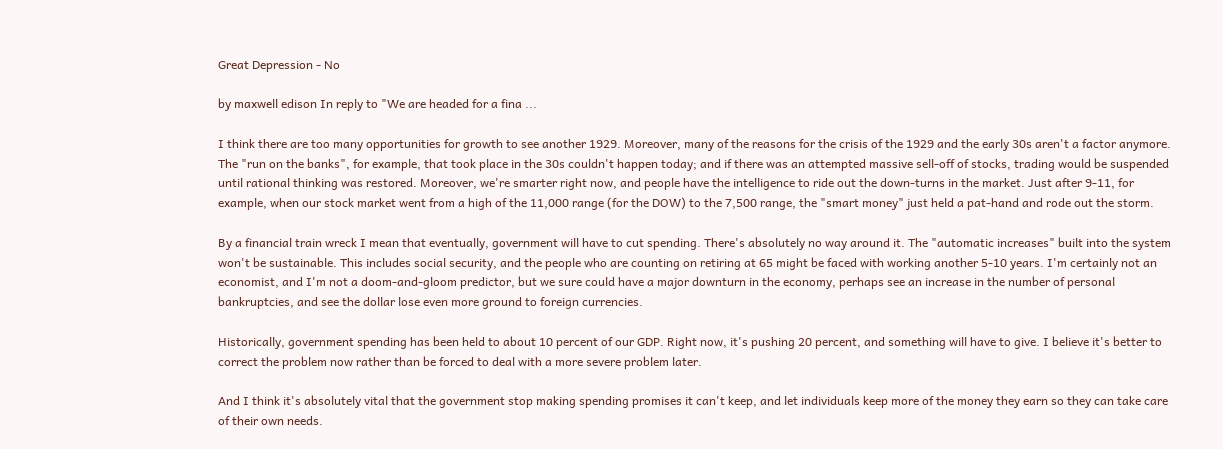Great Depression - No

by maxwell edison In reply to "We are headed for a fina ...

I think there are too many opportunities for growth to see another 1929. Moreover, many of the reasons for the crisis of the 1929 and the early 30s aren't a factor anymore. The "run on the banks", for example, that took place in the 30s couldn't happen today; and if there was an attempted massive sell-off of stocks, trading would be suspended until rational thinking was restored. Moreover, we're smarter right now, and people have the intelligence to ride out the down-turns in the market. Just after 9-11, for example, when our stock market went from a high of the 11,000 range (for the DOW) to the 7,500 range, the "smart money" just held a pat-hand and rode out the storm.

By a financial train wreck I mean that eventually, government will have to cut spending. There's absolutely no way around it. The "automatic increases" built into the system won't be sustainable. This includes social security, and the people who are counting on retiring at 65 might be faced with working another 5-10 years. I'm certainly not an economist, and I'm not a doom-and-gloom predictor, but we sure could have a major downturn in the economy, perhaps see an increase in the number of personal bankruptcies, and see the dollar lose even more ground to foreign currencies.

Historically, government spending has been held to about 10 percent of our GDP. Right now, it's pushing 20 percent, and something will have to give. I believe it's better to correct the problem now rather than be forced to deal with a more severe problem later.

And I think it's absolutely vital that the government stop making spending promises it can't keep, and let individuals keep more of the money they earn so they can take care of their own needs.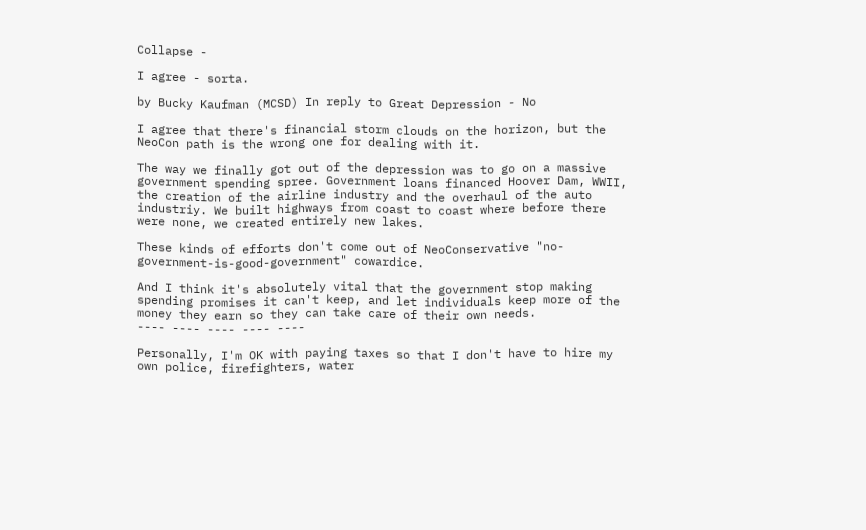Collapse -

I agree - sorta.

by Bucky Kaufman (MCSD) In reply to Great Depression - No

I agree that there's financial storm clouds on the horizon, but the NeoCon path is the wrong one for dealing with it.

The way we finally got out of the depression was to go on a massive government spending spree. Government loans financed Hoover Dam, WWII, the creation of the airline industry and the overhaul of the auto industriy. We built highways from coast to coast where before there were none, we created entirely new lakes.

These kinds of efforts don't come out of NeoConservative "no-government-is-good-government" cowardice.

And I think it's absolutely vital that the government stop making spending promises it can't keep, and let individuals keep more of the money they earn so they can take care of their own needs.
---- ---- ---- ---- ----

Personally, I'm OK with paying taxes so that I don't have to hire my own police, firefighters, water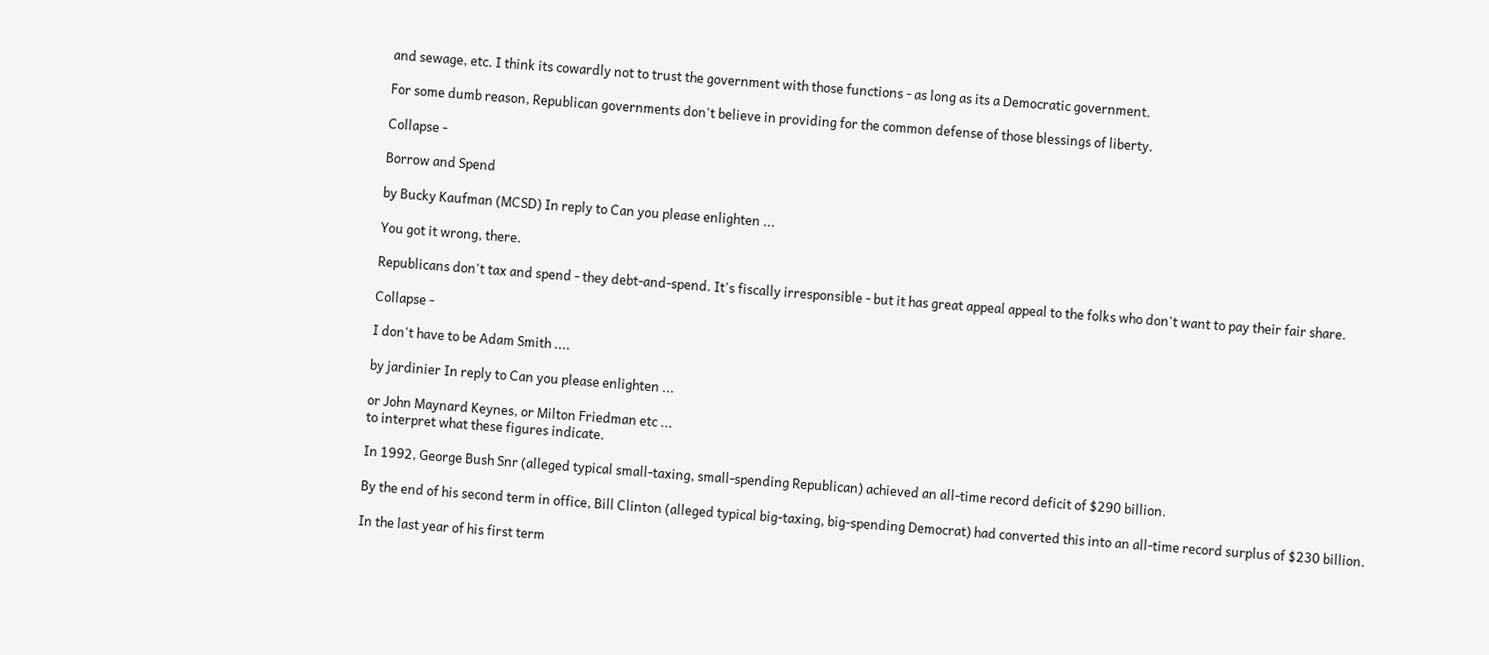and sewage, etc. I think its cowardly not to trust the government with those functions - as long as its a Democratic government.

For some dumb reason, Republican governments don't believe in providing for the common defense of those blessings of liberty.

Collapse -

Borrow and Spend

by Bucky Kaufman (MCSD) In reply to Can you please enlighten ...

You got it wrong, there.

Republicans don't tax and spend - they debt-and-spend. It's fiscally irresponsible - but it has great appeal appeal to the folks who don't want to pay their fair share.

Collapse -

I don't have to be Adam Smith ....

by jardinier In reply to Can you please enlighten ...

or John Maynard Keynes, or Milton Friedman etc ...
to interpret what these figures indicate.

In 1992, George Bush Snr (alleged typical small-taxing, small-spending Republican) achieved an all-time record deficit of $290 billion.

By the end of his second term in office, Bill Clinton (alleged typical big-taxing, big-spending Democrat) had converted this into an all-time record surplus of $230 billion.

In the last year of his first term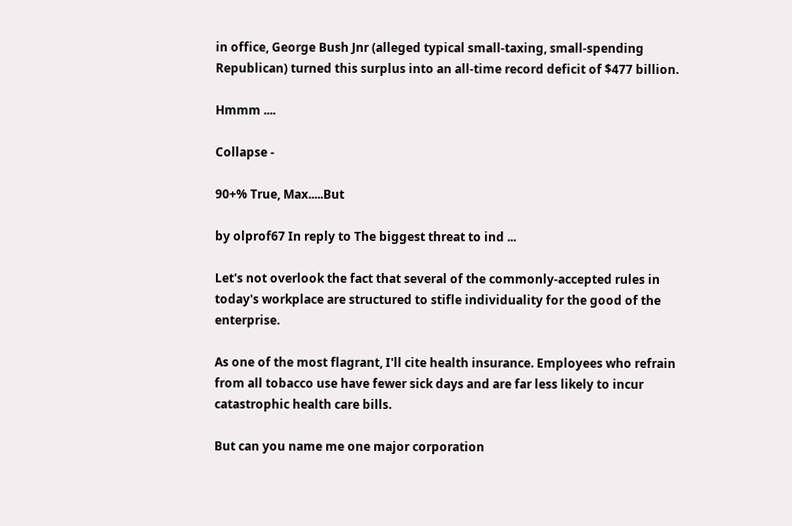in office, George Bush Jnr (alleged typical small-taxing, small-spending Republican) turned this surplus into an all-time record deficit of $477 billion.

Hmmm ....

Collapse -

90+% True, Max.....But

by olprof67 In reply to The biggest threat to ind ...

Let's not overlook the fact that several of the commonly-accepted rules in today's workplace are structured to stifle individuality for the good of the enterprise.

As one of the most flagrant, I'll cite health insurance. Employees who refrain from all tobacco use have fewer sick days and are far less likely to incur catastrophic health care bills.

But can you name me one major corporation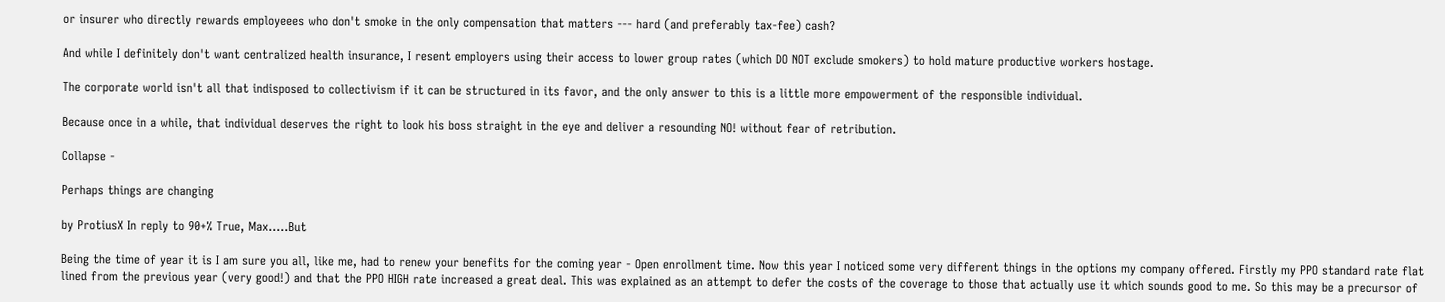or insurer who directly rewards employeees who don't smoke in the only compensation that matters --- hard (and preferably tax-fee) cash?

And while I definitely don't want centralized health insurance, I resent employers using their access to lower group rates (which DO NOT exclude smokers) to hold mature productive workers hostage.

The corporate world isn't all that indisposed to collectivism if it can be structured in its favor, and the only answer to this is a little more empowerment of the responsible individual.

Because once in a while, that individual deserves the right to look his boss straight in the eye and deliver a resounding NO! without fear of retribution.

Collapse -

Perhaps things are changing

by ProtiusX In reply to 90+% True, Max.....But

Being the time of year it is I am sure you all, like me, had to renew your benefits for the coming year - Open enrollment time. Now this year I noticed some very different things in the options my company offered. Firstly my PPO standard rate flat lined from the previous year (very good!) and that the PPO HIGH rate increased a great deal. This was explained as an attempt to defer the costs of the coverage to those that actually use it which sounds good to me. So this may be a precursor of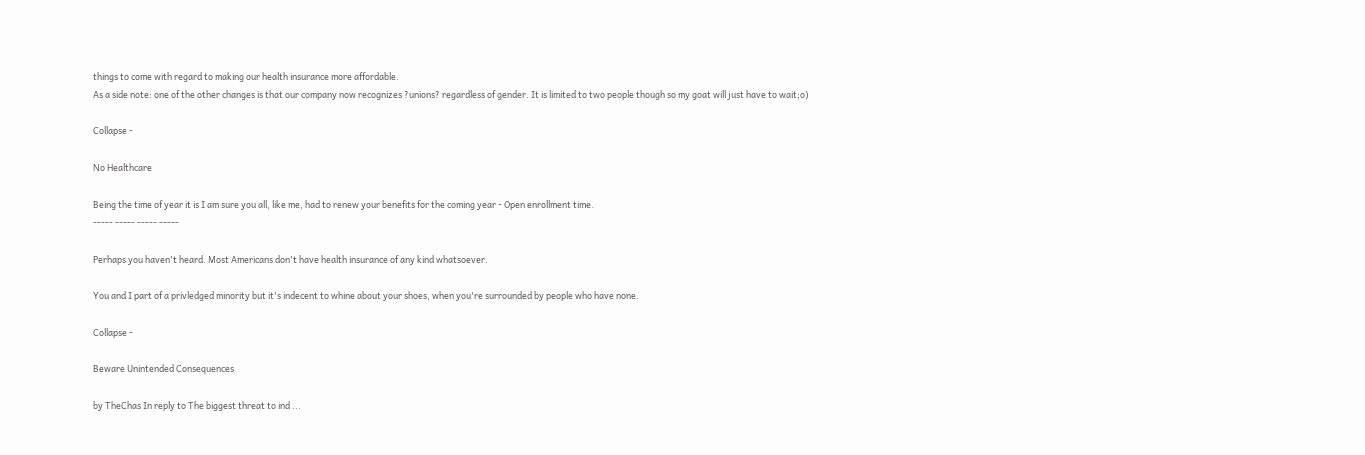things to come with regard to making our health insurance more affordable.
As a side note: one of the other changes is that our company now recognizes ?unions? regardless of gender. It is limited to two people though so my goat will just have to wait;o)

Collapse -

No Healthcare

Being the time of year it is I am sure you all, like me, had to renew your benefits for the coming year - Open enrollment time.
----- ----- ----- -----

Perhaps you haven't heard. Most Americans don't have health insurance of any kind whatsoever.

You and I part of a privledged minority but it's indecent to whine about your shoes, when you're surrounded by people who have none.

Collapse -

Beware Unintended Consequences

by TheChas In reply to The biggest threat to ind ...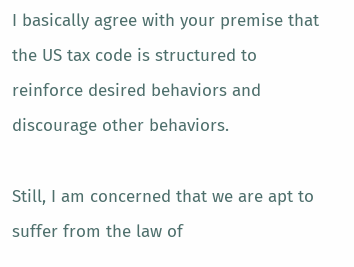I basically agree with your premise that the US tax code is structured to reinforce desired behaviors and discourage other behaviors.

Still, I am concerned that we are apt to suffer from the law of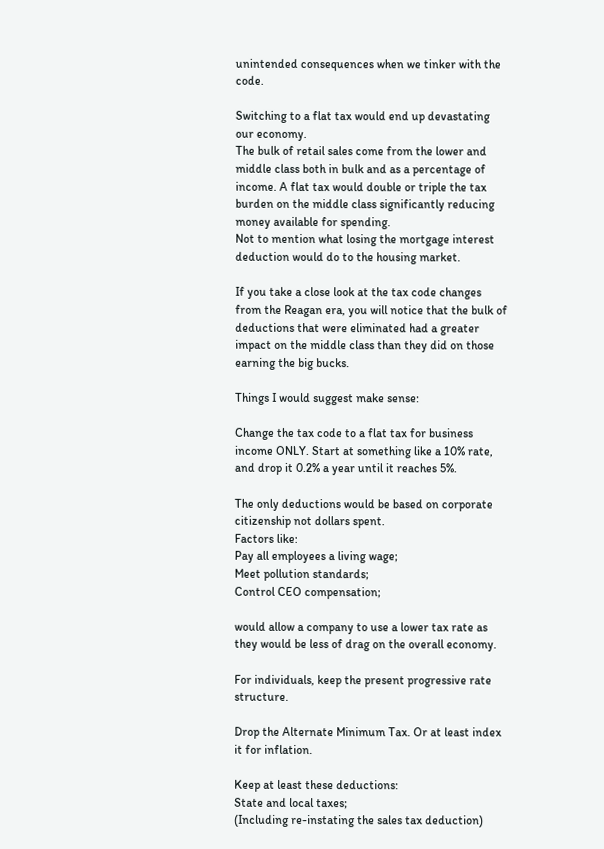unintended consequences when we tinker with the code.

Switching to a flat tax would end up devastating our economy.
The bulk of retail sales come from the lower and middle class both in bulk and as a percentage of income. A flat tax would double or triple the tax burden on the middle class significantly reducing money available for spending.
Not to mention what losing the mortgage interest deduction would do to the housing market.

If you take a close look at the tax code changes from the Reagan era, you will notice that the bulk of deductions that were eliminated had a greater impact on the middle class than they did on those earning the big bucks.

Things I would suggest make sense:

Change the tax code to a flat tax for business income ONLY. Start at something like a 10% rate, and drop it 0.2% a year until it reaches 5%.

The only deductions would be based on corporate citizenship not dollars spent.
Factors like:
Pay all employees a living wage;
Meet pollution standards;
Control CEO compensation;

would allow a company to use a lower tax rate as they would be less of drag on the overall economy.

For individuals, keep the present progressive rate structure.

Drop the Alternate Minimum Tax. Or at least index it for inflation.

Keep at least these deductions:
State and local taxes;
(Including re-instating the sales tax deduction)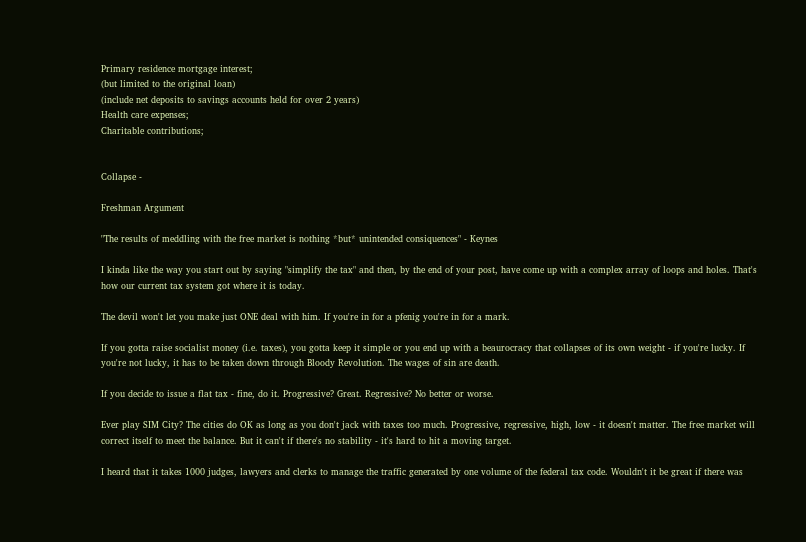Primary residence mortgage interest;
(but limited to the original loan)
(include net deposits to savings accounts held for over 2 years)
Health care expenses;
Charitable contributions;


Collapse -

Freshman Argument

"The results of meddling with the free market is nothing *but* unintended consiquences" - Keynes

I kinda like the way you start out by saying "simplify the tax" and then, by the end of your post, have come up with a complex array of loops and holes. That's how our current tax system got where it is today.

The devil won't let you make just ONE deal with him. If you're in for a pfenig you're in for a mark.

If you gotta raise socialist money (i.e. taxes), you gotta keep it simple or you end up with a beaurocracy that collapses of its own weight - if you're lucky. If you're not lucky, it has to be taken down through Bloody Revolution. The wages of sin are death.

If you decide to issue a flat tax - fine, do it. Progressive? Great. Regressive? No better or worse.

Ever play SIM City? The cities do OK as long as you don't jack with taxes too much. Progressive, regressive, high, low - it doesn't matter. The free market will correct itself to meet the balance. But it can't if there's no stability - it's hard to hit a moving target.

I heard that it takes 1000 judges, lawyers and clerks to manage the traffic generated by one volume of the federal tax code. Wouldn't it be great if there was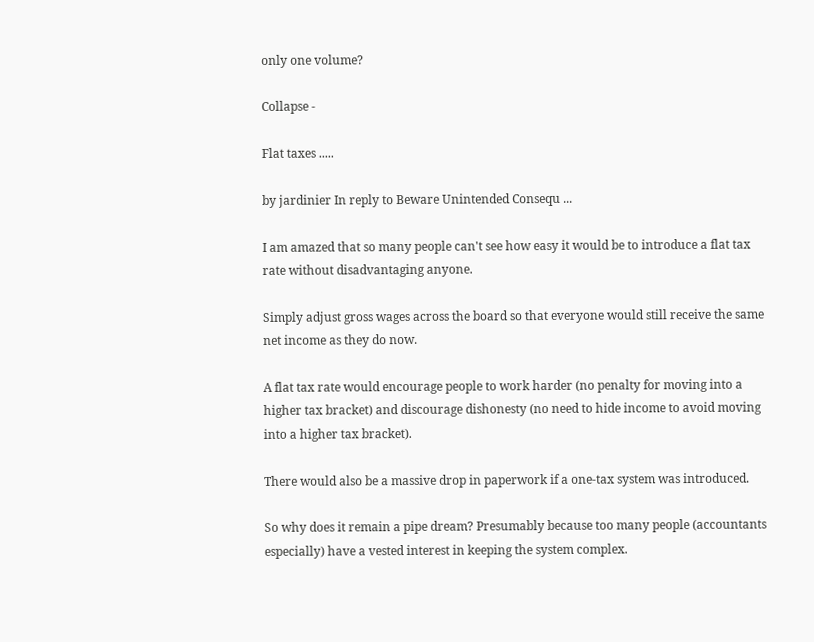only one volume?

Collapse -

Flat taxes .....

by jardinier In reply to Beware Unintended Consequ ...

I am amazed that so many people can't see how easy it would be to introduce a flat tax rate without disadvantaging anyone.

Simply adjust gross wages across the board so that everyone would still receive the same net income as they do now.

A flat tax rate would encourage people to work harder (no penalty for moving into a higher tax bracket) and discourage dishonesty (no need to hide income to avoid moving into a higher tax bracket).

There would also be a massive drop in paperwork if a one-tax system was introduced.

So why does it remain a pipe dream? Presumably because too many people (accountants especially) have a vested interest in keeping the system complex.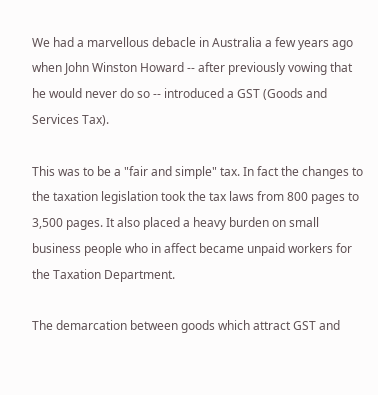We had a marvellous debacle in Australia a few years ago when John Winston Howard -- after previously vowing that he would never do so -- introduced a GST (Goods and Services Tax).

This was to be a "fair and simple" tax. In fact the changes to the taxation legislation took the tax laws from 800 pages to 3,500 pages. It also placed a heavy burden on small business people who in affect became unpaid workers for the Taxation Department.

The demarcation between goods which attract GST and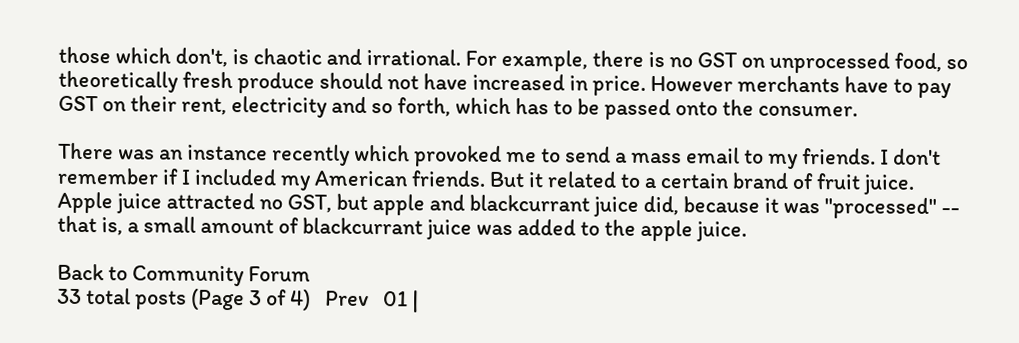those which don't, is chaotic and irrational. For example, there is no GST on unprocessed food, so theoretically fresh produce should not have increased in price. However merchants have to pay GST on their rent, electricity and so forth, which has to be passed onto the consumer.

There was an instance recently which provoked me to send a mass email to my friends. I don't remember if I included my American friends. But it related to a certain brand of fruit juice. Apple juice attracted no GST, but apple and blackcurrant juice did, because it was "processed" -- that is, a small amount of blackcurrant juice was added to the apple juice.

Back to Community Forum
33 total posts (Page 3 of 4)   Prev   01 |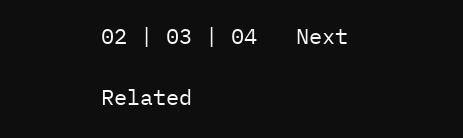02 | 03 | 04   Next

Related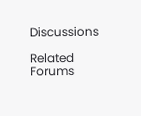Discussions

Related Forums